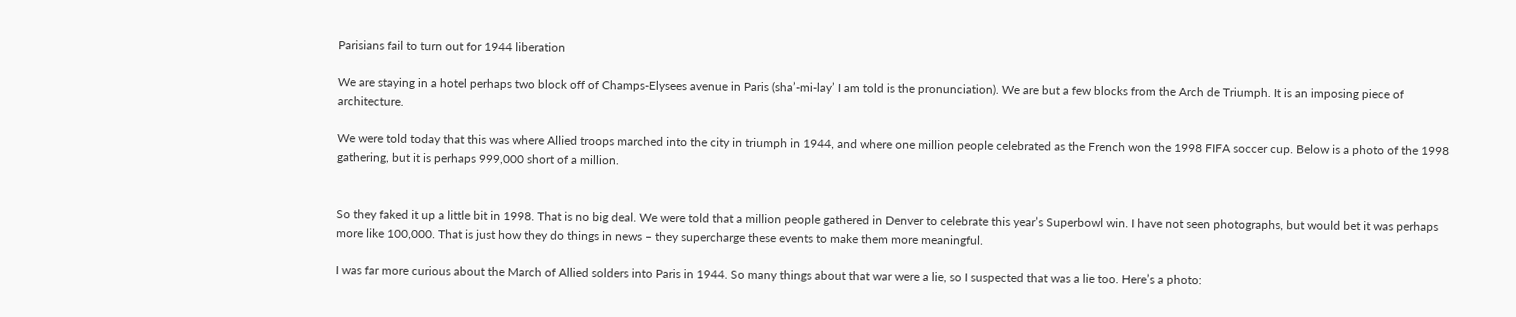Parisians fail to turn out for 1944 liberation

We are staying in a hotel perhaps two block off of Champs-Elysees avenue in Paris (sha’-mi-lay’ I am told is the pronunciation). We are but a few blocks from the Arch de Triumph. It is an imposing piece of architecture.

We were told today that this was where Allied troops marched into the city in triumph in 1944, and where one million people celebrated as the French won the 1998 FIFA soccer cup. Below is a photo of the 1998 gathering, but it is perhaps 999,000 short of a million.


So they faked it up a little bit in 1998. That is no big deal. We were told that a million people gathered in Denver to celebrate this year’s Superbowl win. I have not seen photographs, but would bet it was perhaps more like 100,000. That is just how they do things in news – they supercharge these events to make them more meaningful.

I was far more curious about the March of Allied solders into Paris in 1944. So many things about that war were a lie, so I suspected that was a lie too. Here’s a photo: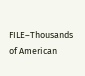FILE–Thousands of American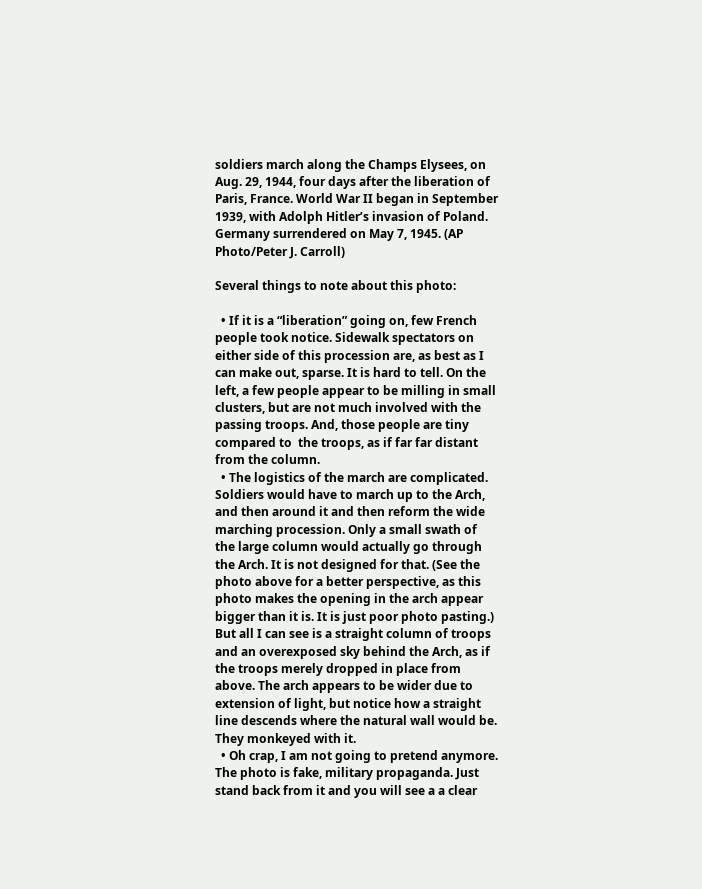soldiers march along the Champs Elysees, on Aug. 29, 1944, four days after the liberation of Paris, France. World War II began in September 1939, with Adolph Hitler’s invasion of Poland. Germany surrendered on May 7, 1945. (AP Photo/Peter J. Carroll)

Several things to note about this photo:

  • If it is a “liberation” going on, few French people took notice. Sidewalk spectators on either side of this procession are, as best as I can make out, sparse. It is hard to tell. On the left, a few people appear to be milling in small clusters, but are not much involved with the passing troops. And, those people are tiny compared to  the troops, as if far far distant from the column.
  • The logistics of the march are complicated. Soldiers would have to march up to the Arch, and then around it and then reform the wide marching procession. Only a small swath of the large column would actually go through the Arch. It is not designed for that. (See the photo above for a better perspective, as this photo makes the opening in the arch appear bigger than it is. It is just poor photo pasting.) But all I can see is a straight column of troops and an overexposed sky behind the Arch, as if the troops merely dropped in place from above. The arch appears to be wider due to extension of light, but notice how a straight line descends where the natural wall would be. They monkeyed with it.
  • Oh crap, I am not going to pretend anymore. The photo is fake, military propaganda. Just stand back from it and you will see a a clear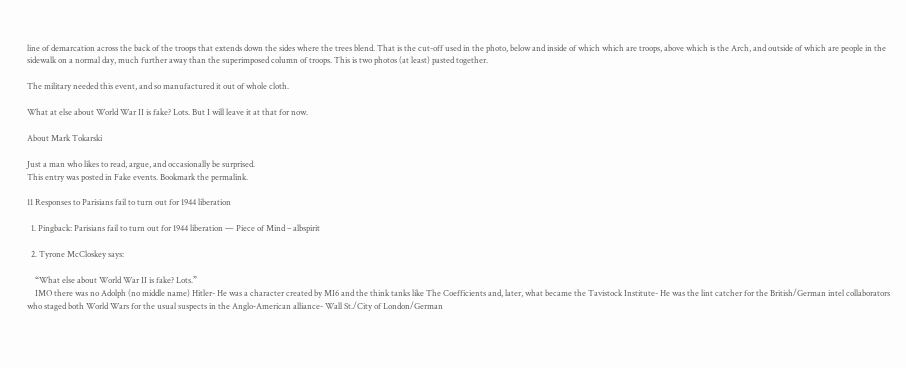line of demarcation across the back of the troops that extends down the sides where the trees blend. That is the cut-off used in the photo, below and inside of which which are troops, above which is the Arch, and outside of which are people in the sidewalk on a normal day, much further away than the superimposed column of troops. This is two photos (at least) pasted together.

The military needed this event, and so manufactured it out of whole cloth.

What at else about World War II is fake? Lots. But I will leave it at that for now.

About Mark Tokarski

Just a man who likes to read, argue, and occasionally be surprised.
This entry was posted in Fake events. Bookmark the permalink.

11 Responses to Parisians fail to turn out for 1944 liberation

  1. Pingback: Parisians fail to turn out for 1944 liberation — Piece of Mind – albspirit

  2. Tyrone McCloskey says:

    “What else about World War II is fake? Lots.”
    IMO there was no Adolph (no middle name) Hitler- He was a character created by MI6 and the think tanks like The Coefficients and, later, what became the Tavistock Institute- He was the lint catcher for the British/German intel collaborators who staged both World Wars for the usual suspects in the Anglo-American alliance- Wall St./City of London/German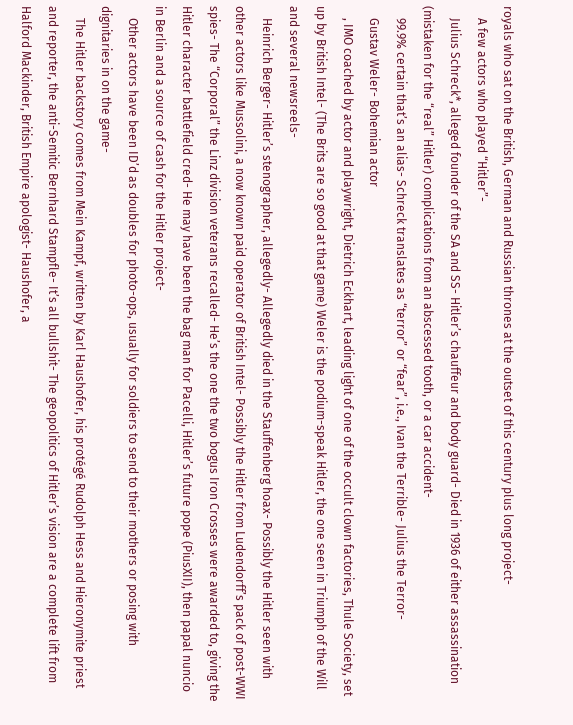royals who sat on the British, German and Russian thrones at the outset of this century plus long project-
    A few actors who played “Hitler”-
    Julius Schreck*, alleged founder of the SA and SS- Hitler’s chauffeur and body guard- Died in 1936 of either assassination (mistaken for the “real” Hitler) complications from an abscessed tooth, or a car accident-
    99.9% certain that’s an alias- Schreck translates as “terror” or “fear”, i.e., Ivan the Terrible- Julius the Terror-
    Gustav Weler- Bohemian actor
    , IMO coached by actor and playwright, Dietrich Eckhart, leading light of one of the occult clown factories, Thule Society, set up by British Intel- (The Brits are so good at that game) Weler is the podium-speak Hitler, the one seen in Triumph of the Will and several newsreels-
    Heinrich Berger- Hitler’s stenographer, allegedly- Allegedly died in the Stauffenberg hoax- Possibly the Hitler seen with other actors like Mussolini, a now known paid operator of British Intel- Possibly the Hitler from Ludendorff’s pack of post-WWI spies- The “Corporal” the Linz division veterans recalled- He’s the one the two bogus Iron Crosses were awarded to, giving the Hitler character battlefield cred- He may have been the bag man for Pacelli, Hitler’s future pope (PiusXII), then papal nuncio in Berlin and a source of cash for the Hitler project-
    Other actors have been ID’d as doubles for photo-ops, usually for soldiers to send to their mothers or posing with dignitaries in on the game-
    The Hitler backstory comes from Mein Kampf, written by Karl Haushofer, his protégé Rudolph Hess and Hieronymite priest and reporter, the anti-Semitic Bernhard Stampfle- It’s all bullshit- The geopolitics of Hitler’s vision are a complete lift from Halford Mackinder, British Empire apologist- Haushofer, a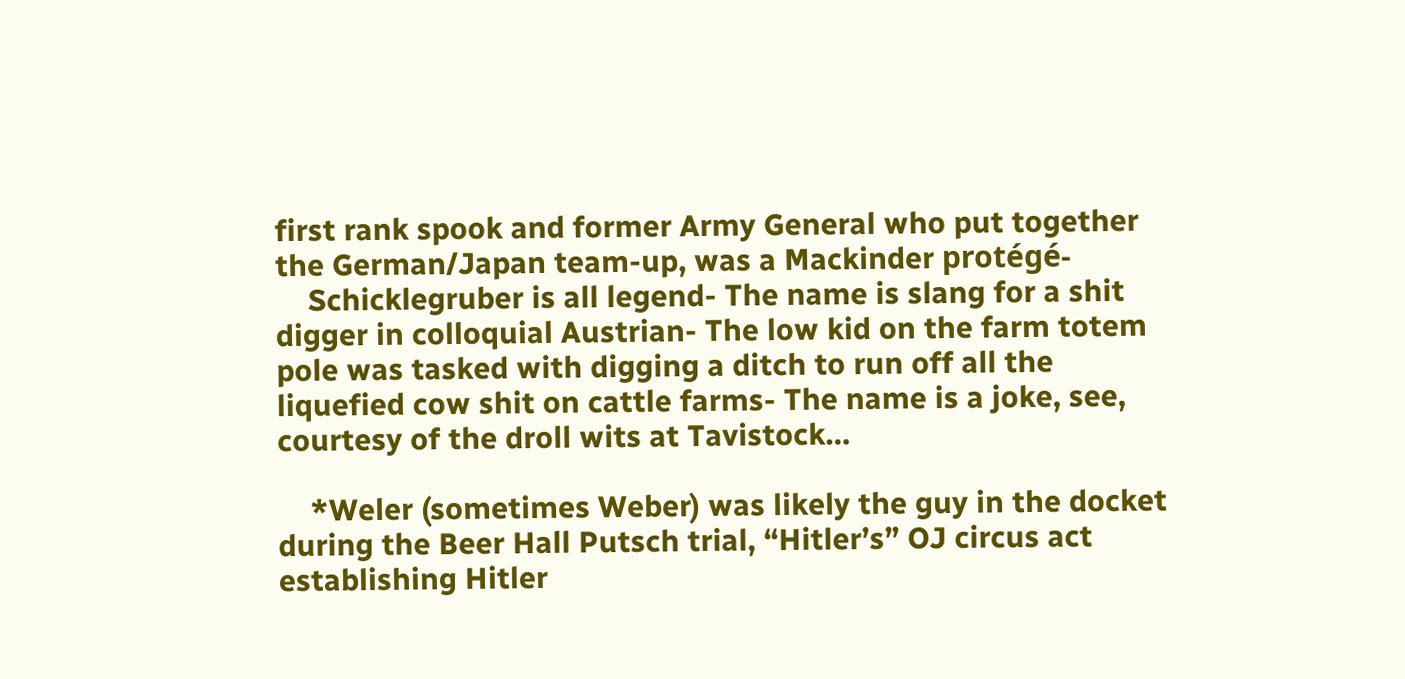first rank spook and former Army General who put together the German/Japan team-up, was a Mackinder protégé-
    Schicklegruber is all legend- The name is slang for a shit digger in colloquial Austrian- The low kid on the farm totem pole was tasked with digging a ditch to run off all the liquefied cow shit on cattle farms- The name is a joke, see, courtesy of the droll wits at Tavistock…

    *Weler (sometimes Weber) was likely the guy in the docket during the Beer Hall Putsch trial, “Hitler’s” OJ circus act establishing Hitler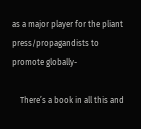as a major player for the pliant press/propagandists to promote globally-

    There’s a book in all this and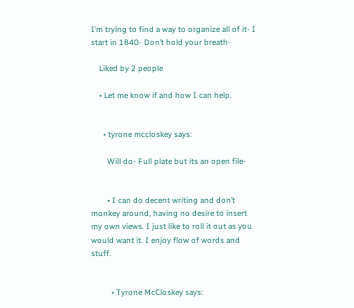I’m trying to find a way to organize all of it- I start in 1840- Don’t hold your breath-

    Liked by 2 people

    • Let me know if and how I can help.


      • tyrone mccloskey says:

        Will do- Full plate but its an open file-


        • I can do decent writing and don’t monkey around, having no desire to insert my own views. I just like to roll it out as you would want it. I enjoy flow of words and stuff.


          • Tyrone McCloskey says: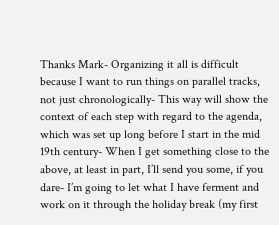Thanks Mark- Organizing it all is difficult because I want to run things on parallel tracks, not just chronologically- This way will show the context of each step with regard to the agenda, which was set up long before I start in the mid 19th century- When I get something close to the above, at least in part, I’ll send you some, if you dare- I’m going to let what I have ferment and work on it through the holiday break (my first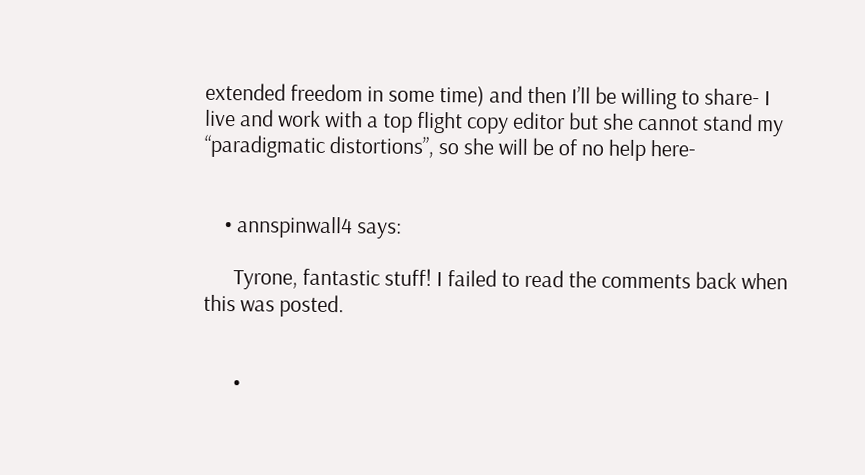extended freedom in some time) and then I’ll be willing to share- I live and work with a top flight copy editor but she cannot stand my “paradigmatic distortions”, so she will be of no help here-


    • annspinwall4 says:

      Tyrone, fantastic stuff! I failed to read the comments back when this was posted.


      •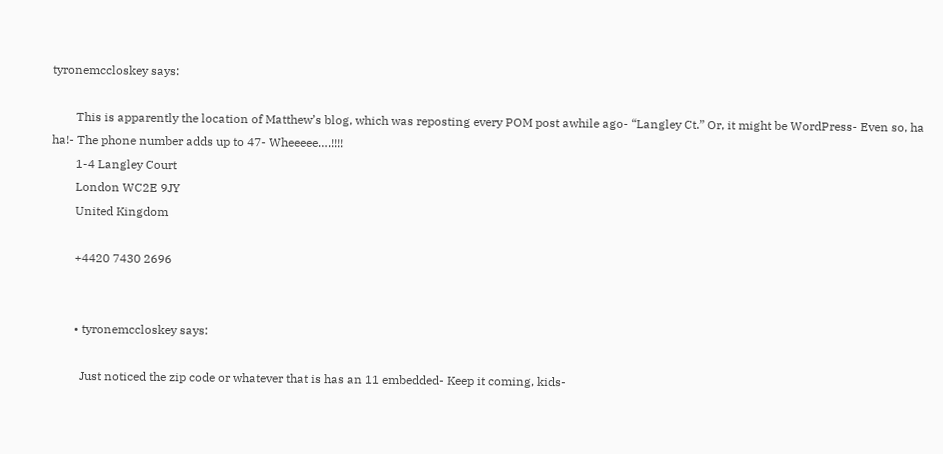tyronemccloskey says:

        This is apparently the location of Matthew’s blog, which was reposting every POM post awhile ago- “Langley Ct.” Or, it might be WordPress- Even so, ha ha!- The phone number adds up to 47- Wheeeee….!!!!
        1-4 Langley Court
        London WC2E 9JY
        United Kingdom

        +4420 7430 2696


        • tyronemccloskey says:

          Just noticed the zip code or whatever that is has an 11 embedded- Keep it coming, kids-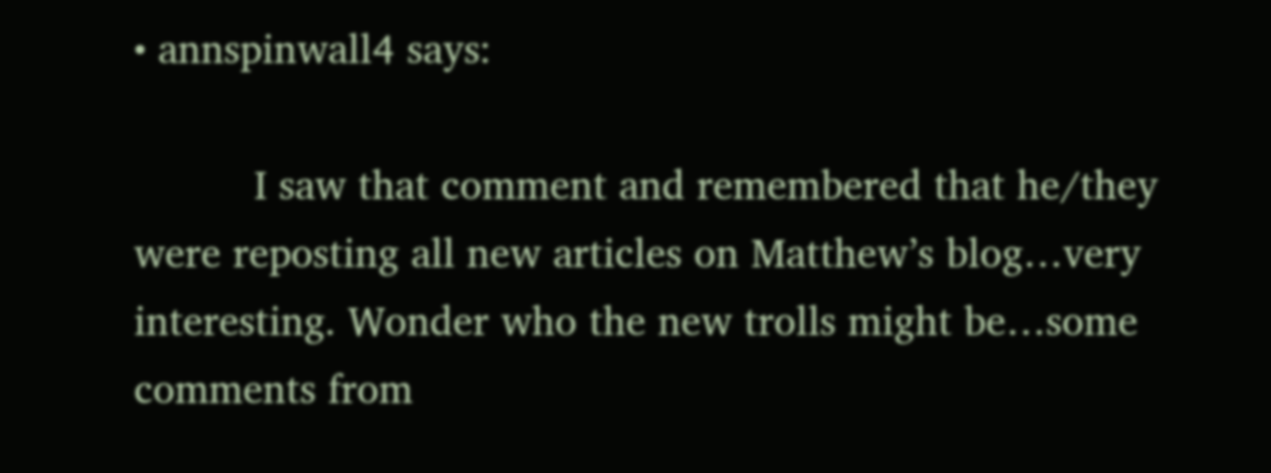• annspinwall4 says:

          I saw that comment and remembered that he/they were reposting all new articles on Matthew’s blog…very interesting. Wonder who the new trolls might be…some comments from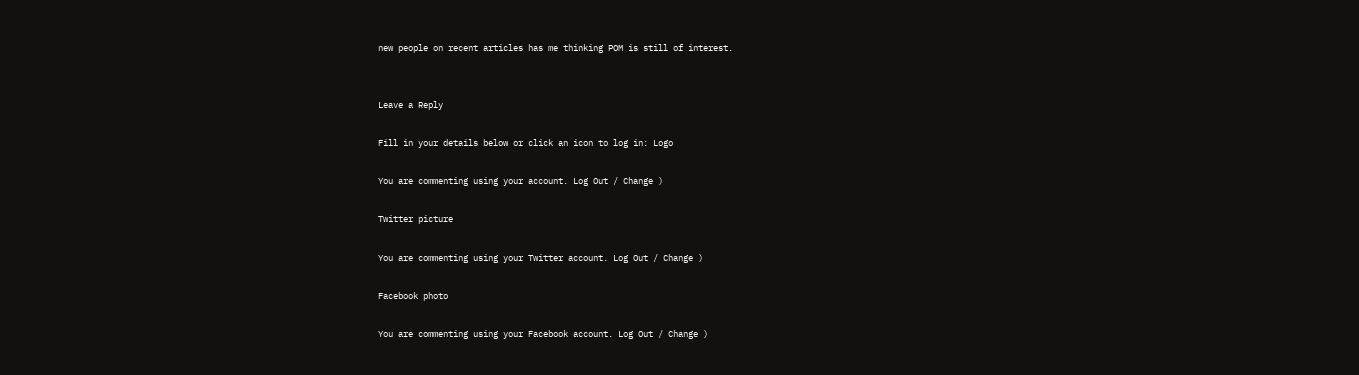new people on recent articles has me thinking POM is still of interest.


Leave a Reply

Fill in your details below or click an icon to log in: Logo

You are commenting using your account. Log Out / Change )

Twitter picture

You are commenting using your Twitter account. Log Out / Change )

Facebook photo

You are commenting using your Facebook account. Log Out / Change )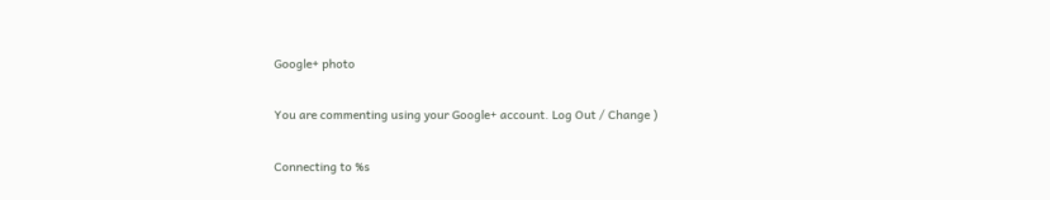Google+ photo

You are commenting using your Google+ account. Log Out / Change )

Connecting to %s